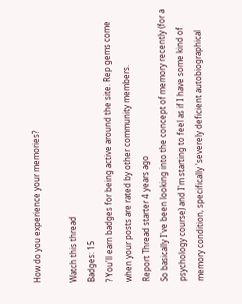How do you experience your memories?

Watch this thread
Badges: 15
? You'll earn badges for being active around the site. Rep gems come when your posts are rated by other community members.
Report Thread starter 4 years ago
So basically I've been looking into the concept of memory recently (for a psychology course) and I'm starting to feel as if I have some kind of memory condition, specifically 'severely deficient autobiographical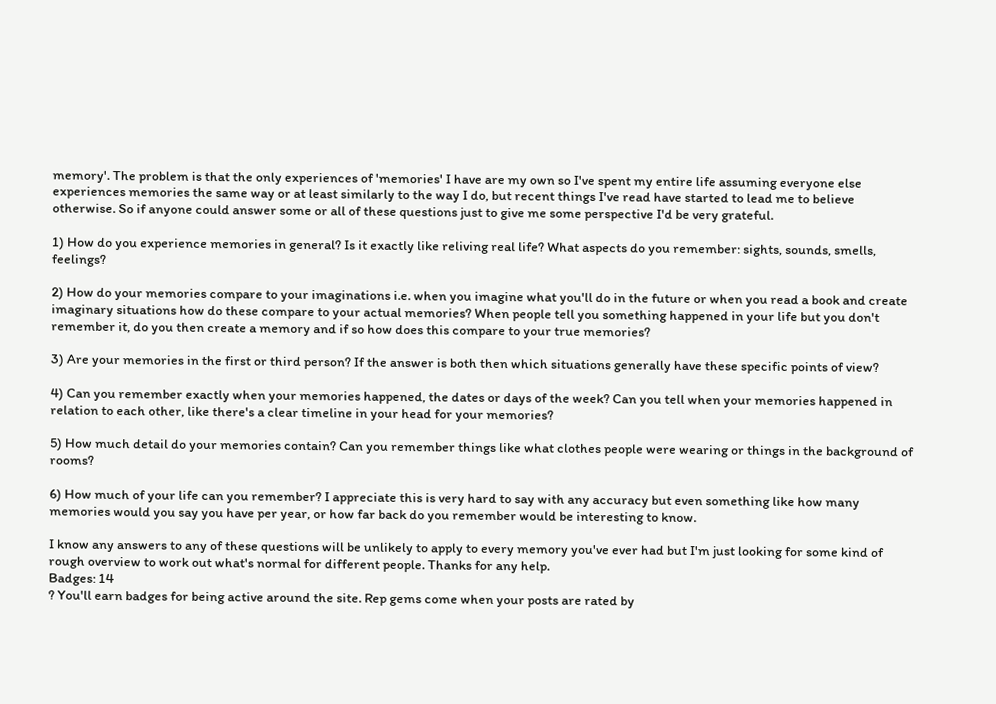memory'. The problem is that the only experiences of 'memories' I have are my own so I've spent my entire life assuming everyone else experiences memories the same way or at least similarly to the way I do, but recent things I've read have started to lead me to believe otherwise. So if anyone could answer some or all of these questions just to give me some perspective I'd be very grateful.

1) How do you experience memories in general? Is it exactly like reliving real life? What aspects do you remember: sights, sounds, smells, feelings?

2) How do your memories compare to your imaginations i.e. when you imagine what you'll do in the future or when you read a book and create imaginary situations how do these compare to your actual memories? When people tell you something happened in your life but you don't remember it, do you then create a memory and if so how does this compare to your true memories?

3) Are your memories in the first or third person? If the answer is both then which situations generally have these specific points of view?

4) Can you remember exactly when your memories happened, the dates or days of the week? Can you tell when your memories happened in relation to each other, like there's a clear timeline in your head for your memories?

5) How much detail do your memories contain? Can you remember things like what clothes people were wearing or things in the background of rooms?

6) How much of your life can you remember? I appreciate this is very hard to say with any accuracy but even something like how many memories would you say you have per year, or how far back do you remember would be interesting to know.

I know any answers to any of these questions will be unlikely to apply to every memory you've ever had but I'm just looking for some kind of rough overview to work out what's normal for different people. Thanks for any help.
Badges: 14
? You'll earn badges for being active around the site. Rep gems come when your posts are rated by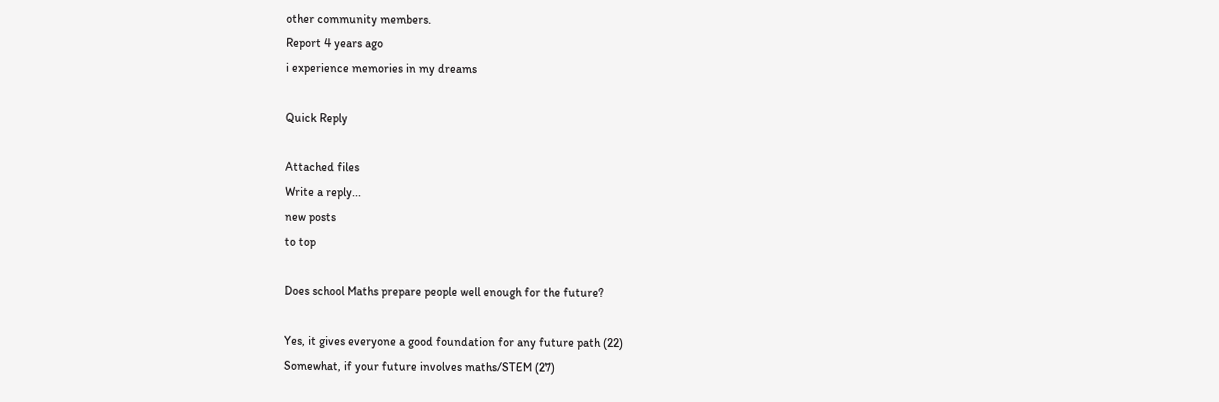other community members.
Report 4 years ago
i experience memories in my dreams

Quick Reply

Attached files
Write a reply...
new posts
to top

Does school Maths prepare people well enough for the future?

Yes, it gives everyone a good foundation for any future path (22)
Somewhat, if your future involves maths/STEM (27)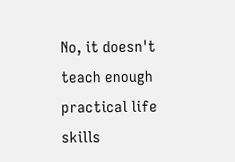No, it doesn't teach enough practical life skills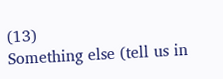(13)
Something else (tell us in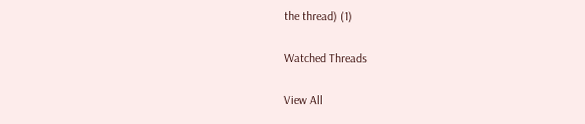the thread) (1)

Watched Threads

View All